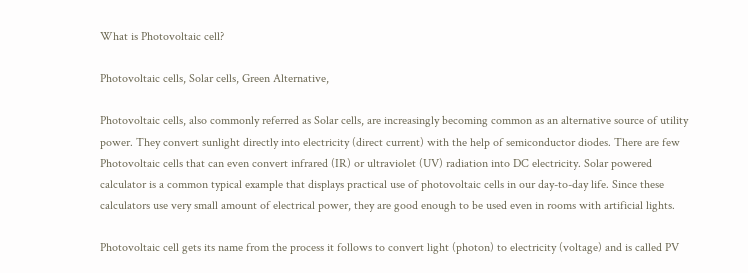What is Photovoltaic cell?

Photovoltaic cells, Solar cells, Green Alternative,

Photovoltaic cells, also commonly referred as Solar cells, are increasingly becoming common as an alternative source of utility power. They convert sunlight directly into electricity (direct current) with the help of semiconductor diodes. There are few Photovoltaic cells that can even convert infrared (IR) or ultraviolet (UV) radiation into DC electricity. Solar powered calculator is a common typical example that displays practical use of photovoltaic cells in our day-to-day life. Since these calculators use very small amount of electrical power, they are good enough to be used even in rooms with artificial lights.

Photovoltaic cell gets its name from the process it follows to convert light (photon) to electricity (voltage) and is called PV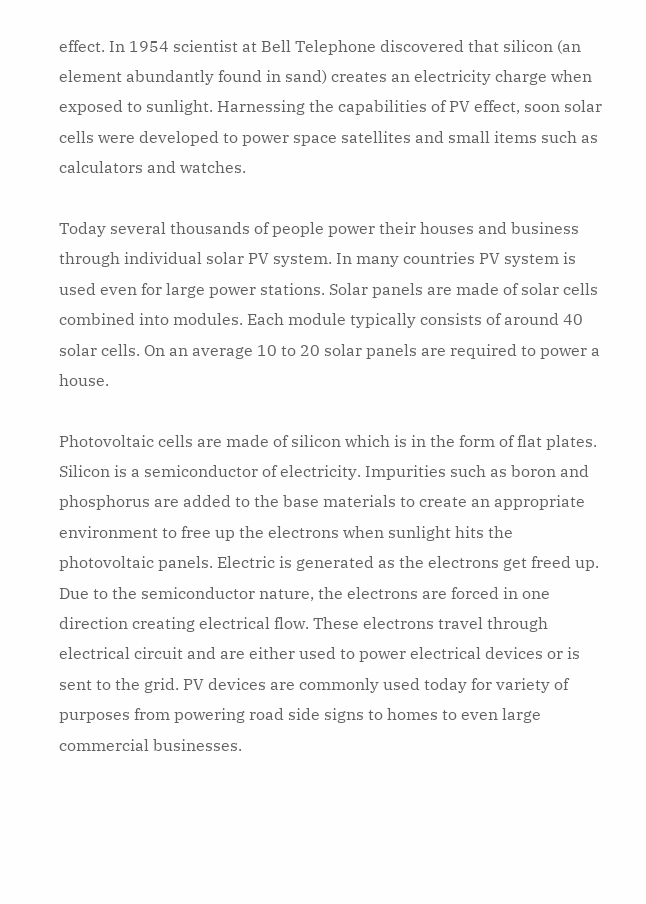effect. In 1954 scientist at Bell Telephone discovered that silicon (an element abundantly found in sand) creates an electricity charge when exposed to sunlight. Harnessing the capabilities of PV effect, soon solar cells were developed to power space satellites and small items such as calculators and watches.

Today several thousands of people power their houses and business through individual solar PV system. In many countries PV system is used even for large power stations. Solar panels are made of solar cells combined into modules. Each module typically consists of around 40 solar cells. On an average 10 to 20 solar panels are required to power a house.

Photovoltaic cells are made of silicon which is in the form of flat plates. Silicon is a semiconductor of electricity. Impurities such as boron and phosphorus are added to the base materials to create an appropriate environment to free up the electrons when sunlight hits the photovoltaic panels. Electric is generated as the electrons get freed up. Due to the semiconductor nature, the electrons are forced in one direction creating electrical flow. These electrons travel through electrical circuit and are either used to power electrical devices or is sent to the grid. PV devices are commonly used today for variety of purposes from powering road side signs to homes to even large commercial businesses.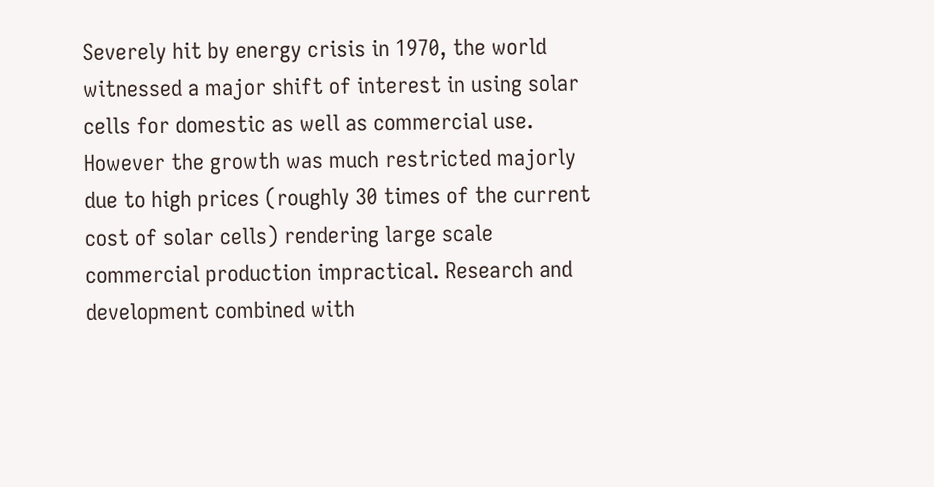Severely hit by energy crisis in 1970, the world witnessed a major shift of interest in using solar cells for domestic as well as commercial use. However the growth was much restricted majorly due to high prices (roughly 30 times of the current cost of solar cells) rendering large scale commercial production impractical. Research and development combined with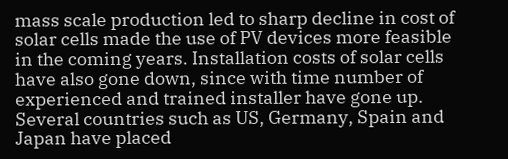mass scale production led to sharp decline in cost of solar cells made the use of PV devices more feasible in the coming years. Installation costs of solar cells have also gone down, since with time number of experienced and trained installer have gone up. Several countries such as US, Germany, Spain and Japan have placed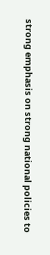strong emphasis on strong national policies to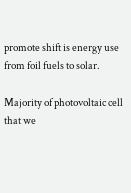promote shift is energy use from foil fuels to solar.

Majority of photovoltaic cell that we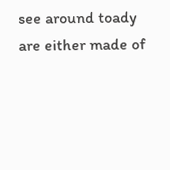see around toady are either made of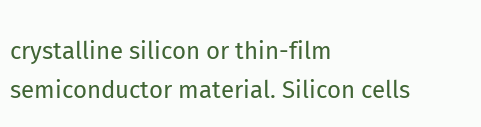crystalline silicon or thin-film semiconductor material. Silicon cells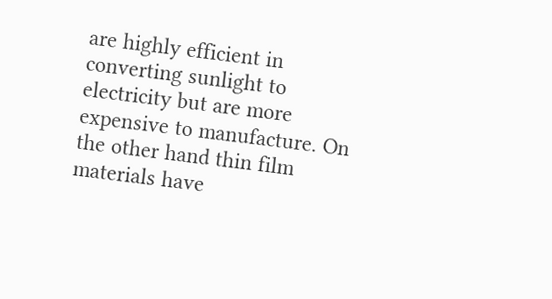are highly efficient in converting sunlight to electricity but are more expensive to manufacture. On the other hand thin film materials have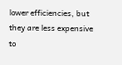lower efficiencies, but they are less expensive to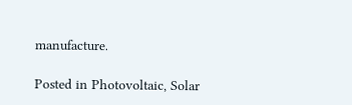manufacture.

Posted in Photovoltaic, Solar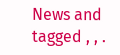News and tagged , , .